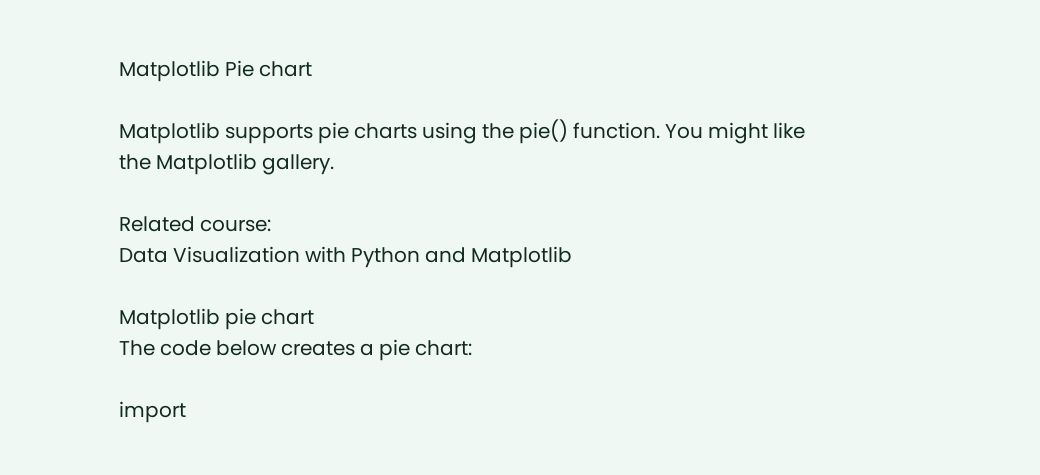Matplotlib Pie chart

Matplotlib supports pie charts using the pie() function. You might like the Matplotlib gallery.

Related course:
Data Visualization with Python and Matplotlib

Matplotlib pie chart
The code below creates a pie chart:

import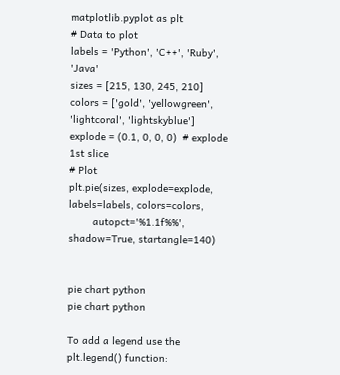matplotlib.pyplot as plt
# Data to plot
labels = 'Python', 'C++', 'Ruby', 'Java'
sizes = [215, 130, 245, 210]
colors = ['gold', 'yellowgreen', 'lightcoral', 'lightskyblue']
explode = (0.1, 0, 0, 0)  # explode 1st slice
# Plot
plt.pie(sizes, explode=explode, labels=labels, colors=colors,
        autopct='%1.1f%%', shadow=True, startangle=140)


pie chart python
pie chart python

To add a legend use the plt.legend() function: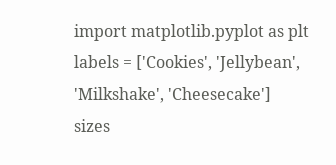import matplotlib.pyplot as plt
labels = ['Cookies', 'Jellybean', 'Milkshake', 'Cheesecake']
sizes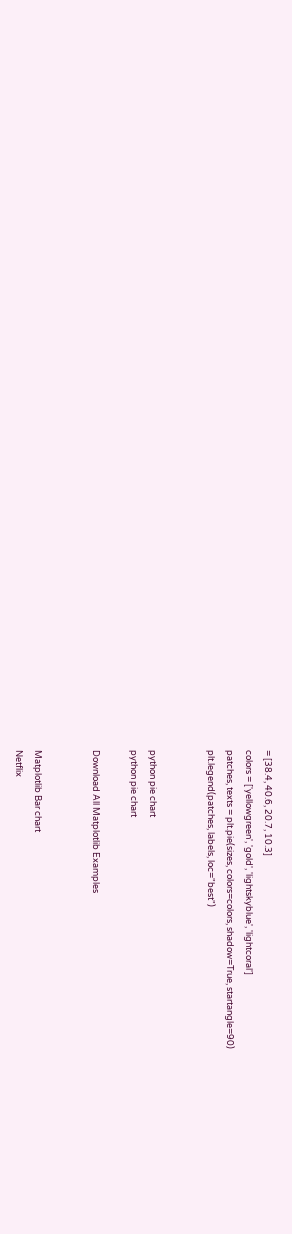= [38.4, 40.6, 20.7, 10.3]
colors = ['yellowgreen', 'gold', 'lightskyblue', 'lightcoral']
patches, texts = plt.pie(sizes, colors=colors, shadow=True, startangle=90)
plt.legend(patches, labels, loc="best")


python pie chart
python pie chart

Download All Matplotlib Examples


Matplotlib Bar chart
Netflix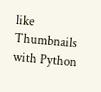like Thumbnails with Python